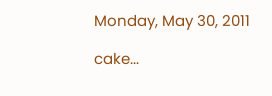Monday, May 30, 2011

cake...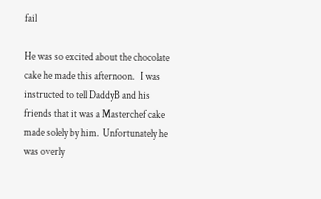fail

He was so excited about the chocolate cake he made this afternoon.   I was instructed to tell DaddyB and his friends that it was a Masterchef cake made solely by him.  Unfortunately he was overly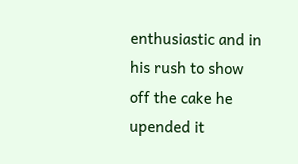enthusiastic and in his rush to show off the cake he upended it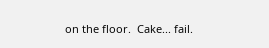on the floor.  Cake... fail.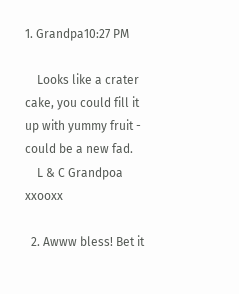1. Grandpa10:27 PM

    Looks like a crater cake, you could fill it up with yummy fruit - could be a new fad.
    L & C Grandpoa xxooxx

  2. Awww bless! Bet it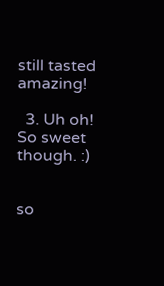still tasted amazing!

  3. Uh oh! So sweet though. :)


so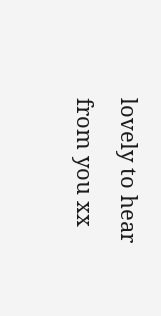lovely to hear from you xx